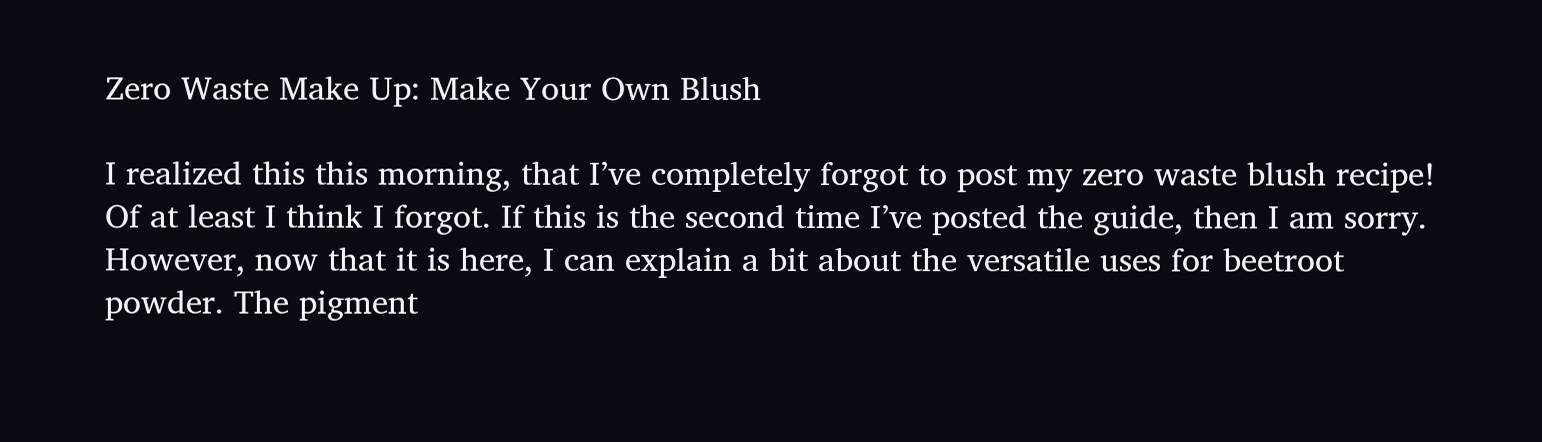Zero Waste Make Up: Make Your Own Blush

I realized this this morning, that I’ve completely forgot to post my zero waste blush recipe! Of at least I think I forgot. If this is the second time I’ve posted the guide, then I am sorry. However, now that it is here, I can explain a bit about the versatile uses for beetroot powder. The pigment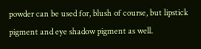powder can be used for, blush of course, but lipstick pigment and eye shadow pigment as well.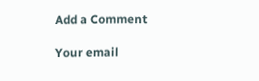Add a Comment

Your email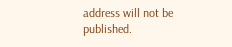address will not be published.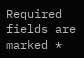Required fields are marked *